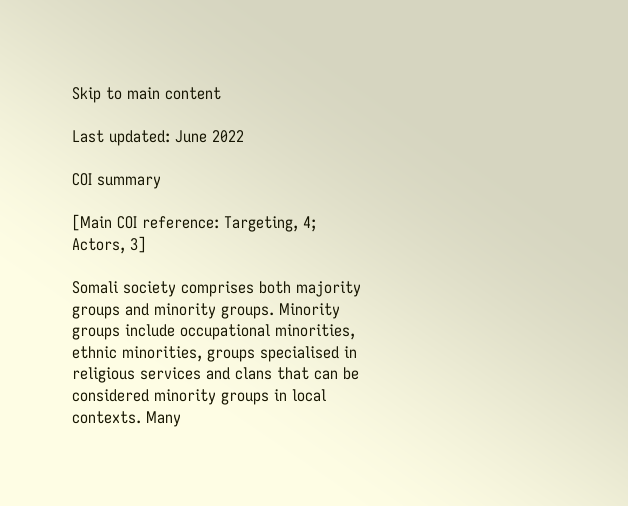Skip to main content

Last updated: June 2022

COI summary

[Main COI reference: Targeting, 4; Actors, 3]

Somali society comprises both majority groups and minority groups. Minority groups include occupational minorities, ethnic minorities, groups specialised in religious services and clans that can be considered minority groups in local contexts. Many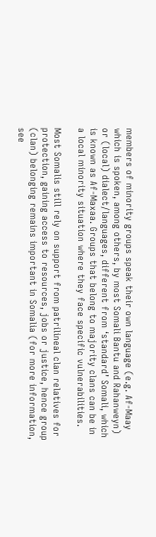members of minority groups speak their own language (e.g. Af-Maay which is spoken, among others, by most Somali Bantu and Rahanweyn) or (local) dialect/languages, different from ‘standard’ Somali, which is known as Af-Maxaa. Groups that belong to majority clans can be in a local minority situation where they face specific vulnerabilities.

Most Somalis still rely on support from patrilineal clan relatives for protection, gaining access to resources, jobs or justice, hence group (clan) belonging remains important in Somalia (for more information, see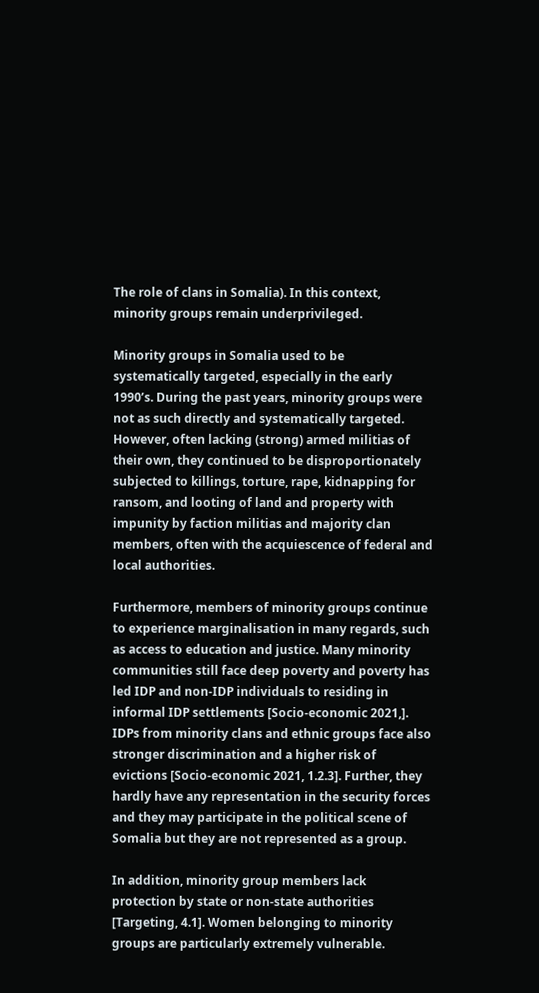The role of clans in Somalia). In this context, minority groups remain underprivileged.

Minority groups in Somalia used to be systematically targeted, especially in the early 1990’s. During the past years, minority groups were not as such directly and systematically targeted. However, often lacking (strong) armed militias of their own, they continued to be disproportionately subjected to killings, torture, rape, kidnapping for ransom, and looting of land and property with impunity by faction militias and majority clan members, often with the acquiescence of federal and local authorities.

Furthermore, members of minority groups continue to experience marginalisation in many regards, such as access to education and justice. Many minority communities still face deep poverty and poverty has led IDP and non-IDP individuals to residing in informal IDP settlements [Socio-economic 2021,]. IDPs from minority clans and ethnic groups face also stronger discrimination and a higher risk of evictions [Socio-economic 2021, 1.2.3]. Further, they hardly have any representation in the security forces and they may participate in the political scene of Somalia but they are not represented as a group.

In addition, minority group members lack protection by state or non-state authorities [Targeting, 4.1]. Women belonging to minority groups are particularly extremely vulnerable.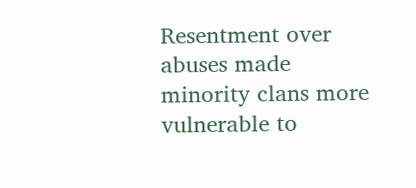Resentment over abuses made minority clans more vulnerable to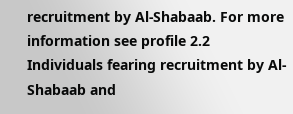recruitment by Al-Shabaab. For more information see profile 2.2 Individuals fearing recruitment by Al-Shabaab and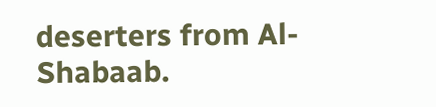deserters from Al-Shabaab.